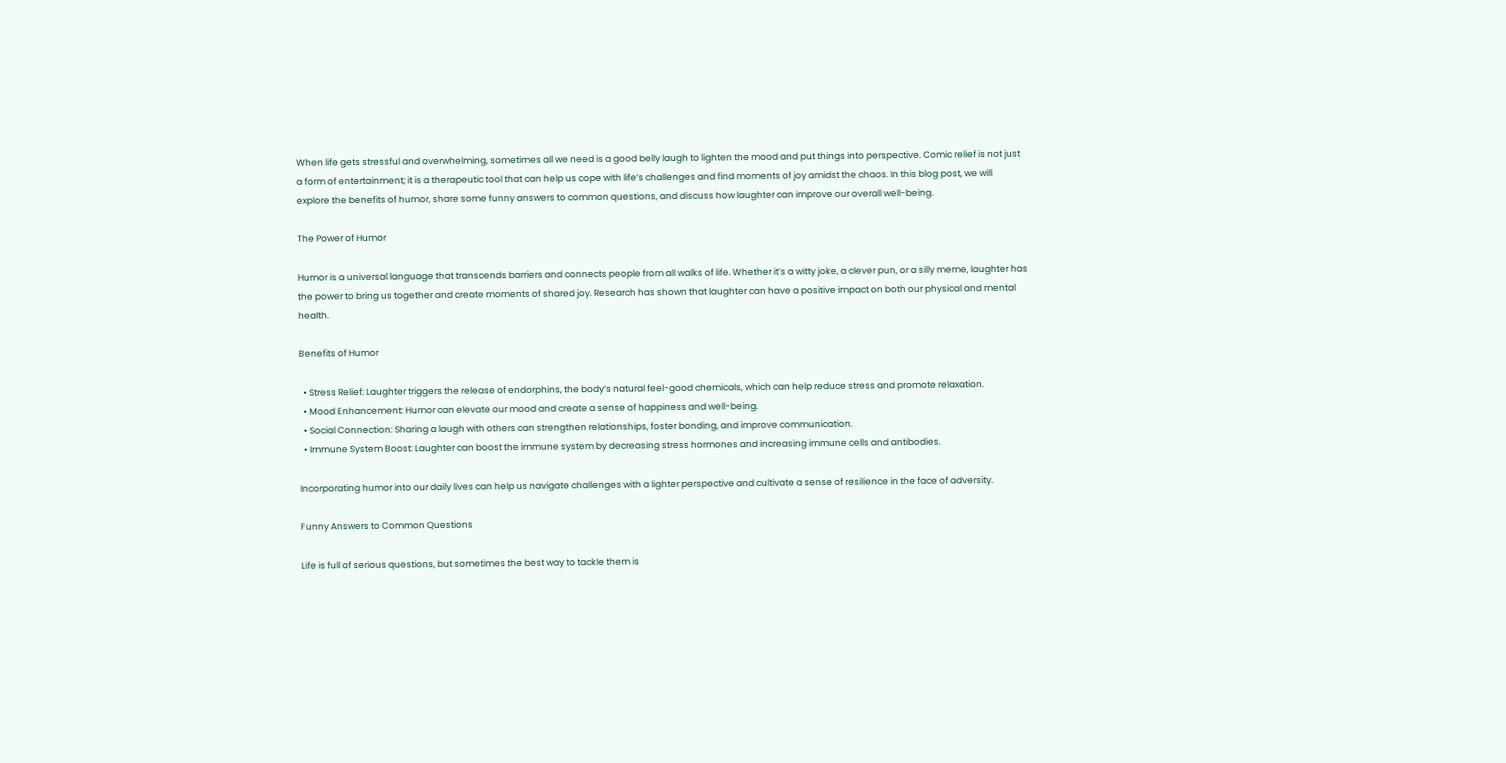When life gets stressful and overwhelming, sometimes all we need is a good belly laugh to lighten the mood and put things into perspective. Comic relief is not just a form of entertainment; it is a therapeutic tool that can help us cope with life’s challenges and find moments of joy amidst the chaos. In this blog post, we will explore the benefits of humor, share some funny answers to common questions, and discuss how laughter can improve our overall well-being.

The Power of Humor

Humor is a universal language that transcends barriers and connects people from all walks of life. Whether it’s a witty joke, a clever pun, or a silly meme, laughter has the power to bring us together and create moments of shared joy. Research has shown that laughter can have a positive impact on both our physical and mental health.

Benefits of Humor

  • Stress Relief: Laughter triggers the release of endorphins, the body’s natural feel-good chemicals, which can help reduce stress and promote relaxation.
  • Mood Enhancement: Humor can elevate our mood and create a sense of happiness and well-being.
  • Social Connection: Sharing a laugh with others can strengthen relationships, foster bonding, and improve communication.
  • Immune System Boost: Laughter can boost the immune system by decreasing stress hormones and increasing immune cells and antibodies.

Incorporating humor into our daily lives can help us navigate challenges with a lighter perspective and cultivate a sense of resilience in the face of adversity.

Funny Answers to Common Questions

Life is full of serious questions, but sometimes the best way to tackle them is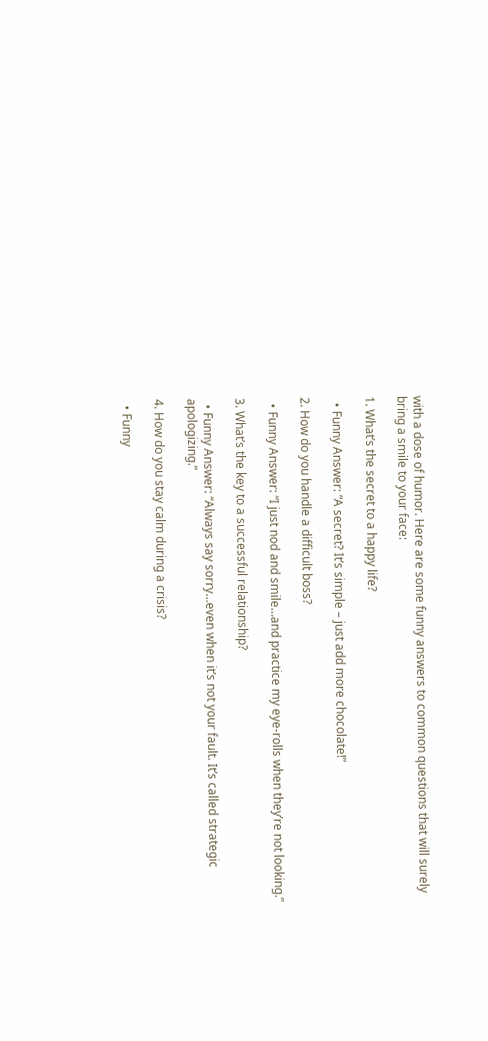with a dose of humor. Here are some funny answers to common questions that will surely bring a smile to your face:

1. What’s the secret to a happy life?

  • Funny Answer: “A secret? It’s simple – just add more chocolate!”

2. How do you handle a difficult boss?

  • Funny Answer: “I just nod and smile…and practice my eye-rolls when they’re not looking.”

3. What’s the key to a successful relationship?

  • Funny Answer: “Always say sorry…even when it’s not your fault. It’s called strategic apologizing.”

4. How do you stay calm during a crisis?

  • Funny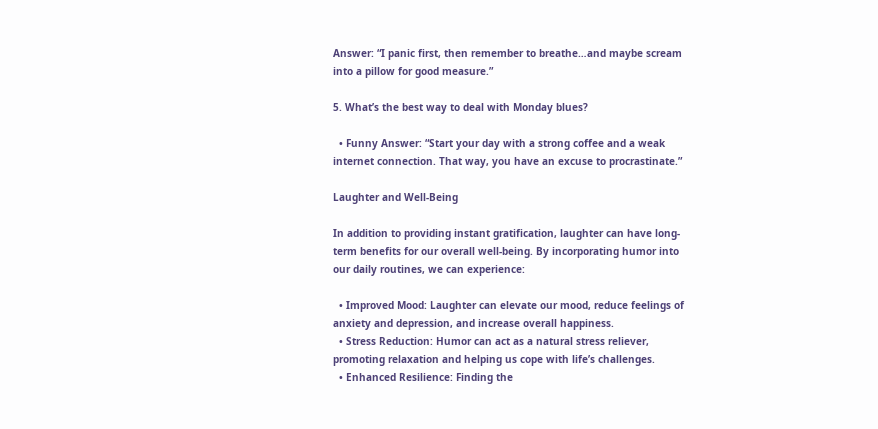Answer: “I panic first, then remember to breathe…and maybe scream into a pillow for good measure.”

5. What’s the best way to deal with Monday blues?

  • Funny Answer: “Start your day with a strong coffee and a weak internet connection. That way, you have an excuse to procrastinate.”

Laughter and Well-Being

In addition to providing instant gratification, laughter can have long-term benefits for our overall well-being. By incorporating humor into our daily routines, we can experience:

  • Improved Mood: Laughter can elevate our mood, reduce feelings of anxiety and depression, and increase overall happiness.
  • Stress Reduction: Humor can act as a natural stress reliever, promoting relaxation and helping us cope with life’s challenges.
  • Enhanced Resilience: Finding the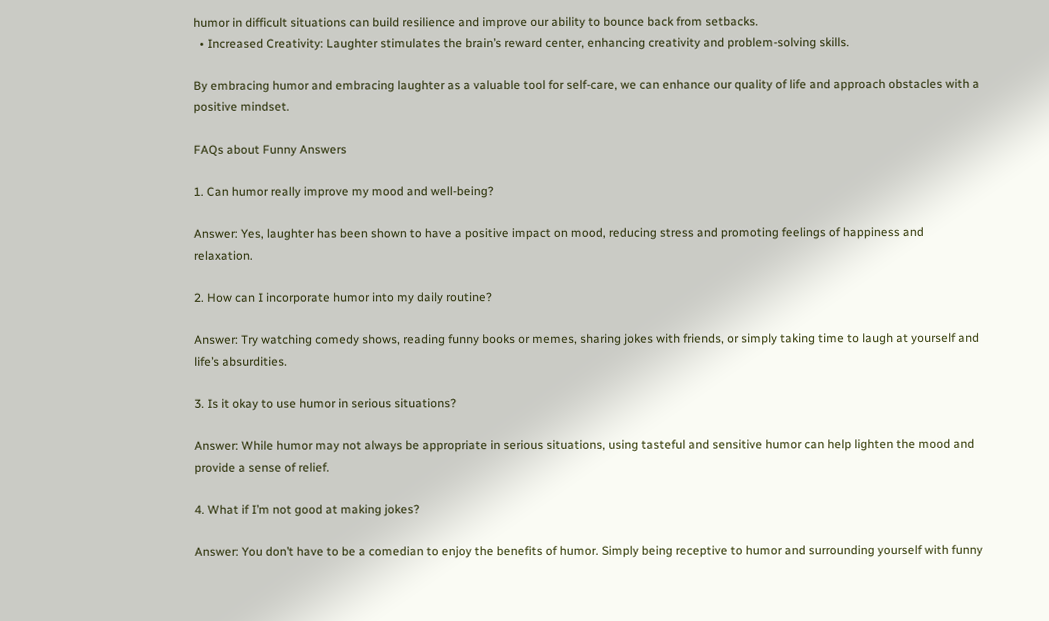humor in difficult situations can build resilience and improve our ability to bounce back from setbacks.
  • Increased Creativity: Laughter stimulates the brain’s reward center, enhancing creativity and problem-solving skills.

By embracing humor and embracing laughter as a valuable tool for self-care, we can enhance our quality of life and approach obstacles with a positive mindset.

FAQs about Funny Answers

1. Can humor really improve my mood and well-being?

Answer: Yes, laughter has been shown to have a positive impact on mood, reducing stress and promoting feelings of happiness and relaxation.

2. How can I incorporate humor into my daily routine?

Answer: Try watching comedy shows, reading funny books or memes, sharing jokes with friends, or simply taking time to laugh at yourself and life’s absurdities.

3. Is it okay to use humor in serious situations?

Answer: While humor may not always be appropriate in serious situations, using tasteful and sensitive humor can help lighten the mood and provide a sense of relief.

4. What if I’m not good at making jokes?

Answer: You don’t have to be a comedian to enjoy the benefits of humor. Simply being receptive to humor and surrounding yourself with funny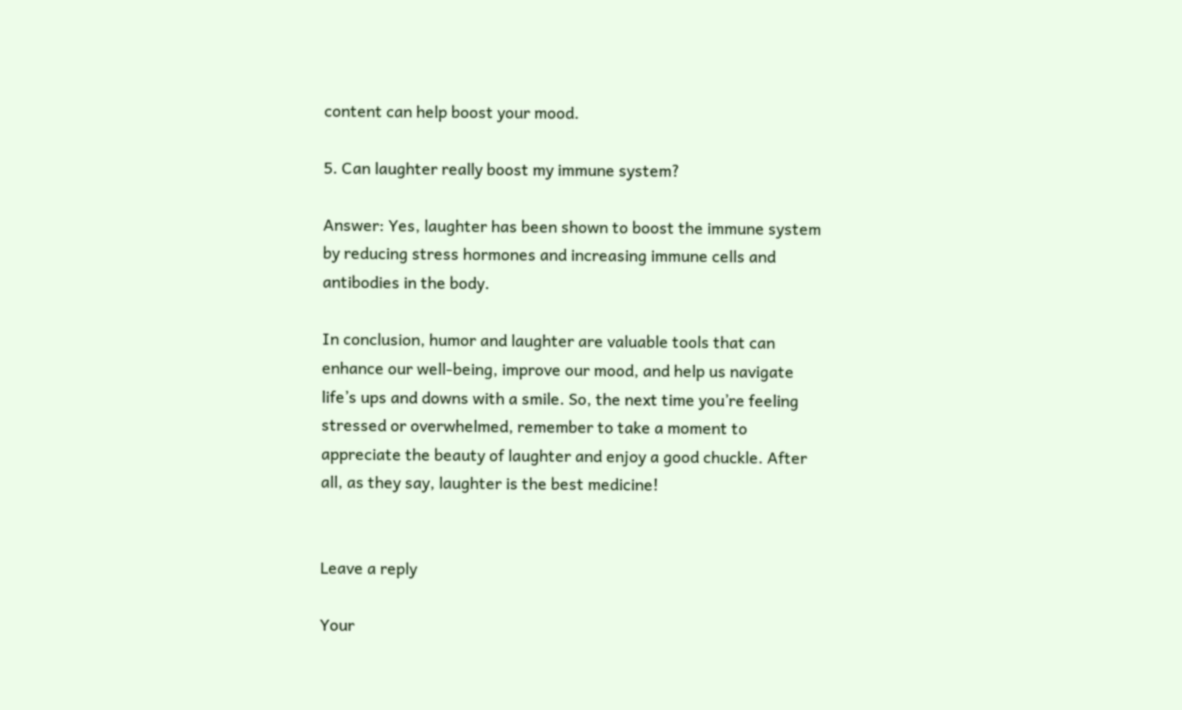content can help boost your mood.

5. Can laughter really boost my immune system?

Answer: Yes, laughter has been shown to boost the immune system by reducing stress hormones and increasing immune cells and antibodies in the body.

In conclusion, humor and laughter are valuable tools that can enhance our well-being, improve our mood, and help us navigate life’s ups and downs with a smile. So, the next time you’re feeling stressed or overwhelmed, remember to take a moment to appreciate the beauty of laughter and enjoy a good chuckle. After all, as they say, laughter is the best medicine!


Leave a reply

Your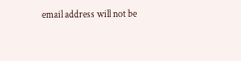email address will not be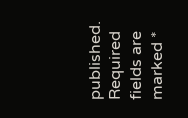published. Required fields are marked *